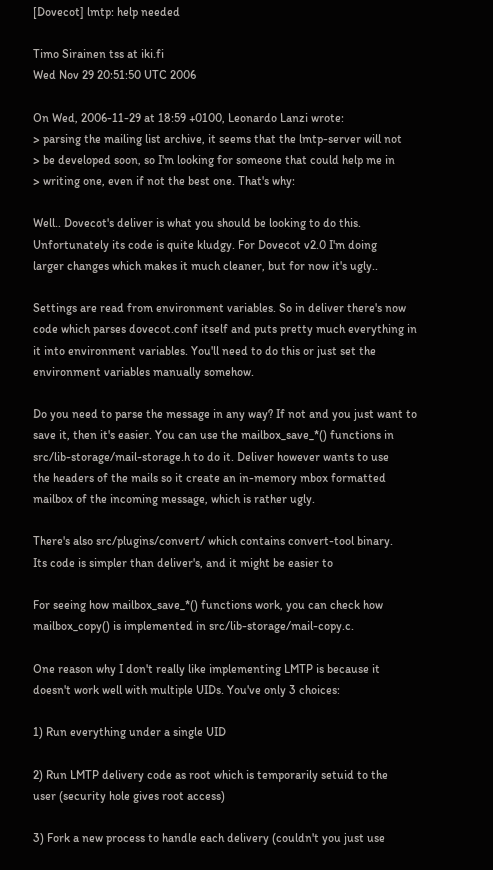[Dovecot] lmtp: help needed

Timo Sirainen tss at iki.fi
Wed Nov 29 20:51:50 UTC 2006

On Wed, 2006-11-29 at 18:59 +0100, Leonardo Lanzi wrote:
> parsing the mailing list archive, it seems that the lmtp-server will not
> be developed soon, so I'm looking for someone that could help me in
> writing one, even if not the best one. That's why:

Well.. Dovecot's deliver is what you should be looking to do this.
Unfortunately its code is quite kludgy. For Dovecot v2.0 I'm doing
larger changes which makes it much cleaner, but for now it's ugly..

Settings are read from environment variables. So in deliver there's now
code which parses dovecot.conf itself and puts pretty much everything in
it into environment variables. You'll need to do this or just set the
environment variables manually somehow.

Do you need to parse the message in any way? If not and you just want to
save it, then it's easier. You can use the mailbox_save_*() functions in
src/lib-storage/mail-storage.h to do it. Deliver however wants to use
the headers of the mails so it create an in-memory mbox formatted
mailbox of the incoming message, which is rather ugly.

There's also src/plugins/convert/ which contains convert-tool binary.
Its code is simpler than deliver's, and it might be easier to

For seeing how mailbox_save_*() functions work, you can check how
mailbox_copy() is implemented in src/lib-storage/mail-copy.c.

One reason why I don't really like implementing LMTP is because it
doesn't work well with multiple UIDs. You've only 3 choices:

1) Run everything under a single UID

2) Run LMTP delivery code as root which is temporarily setuid to the
user (security hole gives root access)

3) Fork a new process to handle each delivery (couldn't you just use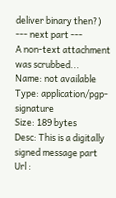deliver binary then?)
--- next part ---
A non-text attachment was scrubbed...
Name: not available
Type: application/pgp-signature
Size: 189 bytes
Desc: This is a digitally signed message part
Url :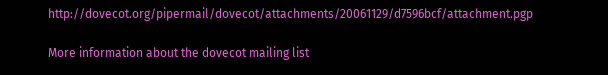http://dovecot.org/pipermail/dovecot/attachments/20061129/d7596bcf/attachment.pgp

More information about the dovecot mailing list